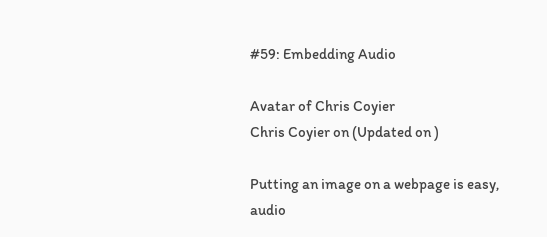#59: Embedding Audio

Avatar of Chris Coyier
Chris Coyier on (Updated on )

Putting an image on a webpage is easy, audio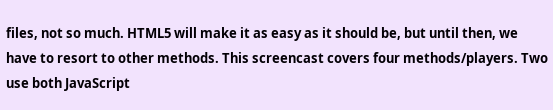files, not so much. HTML5 will make it as easy as it should be, but until then, we have to resort to other methods. This screencast covers four methods/players. Two use both JavaScript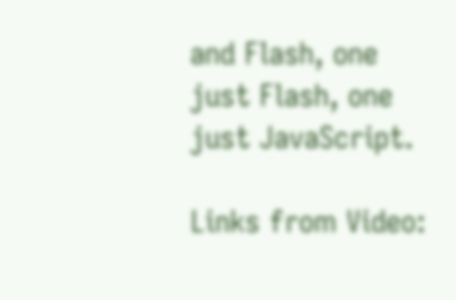and Flash, one just Flash, one just JavaScript.

Links from Video: